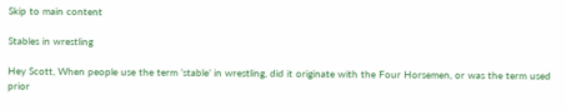Skip to main content

Stables in wrestling

Hey Scott, When people use the term ‘stable’ in wrestling, did it originate with the Four Horsemen, or was the term used prior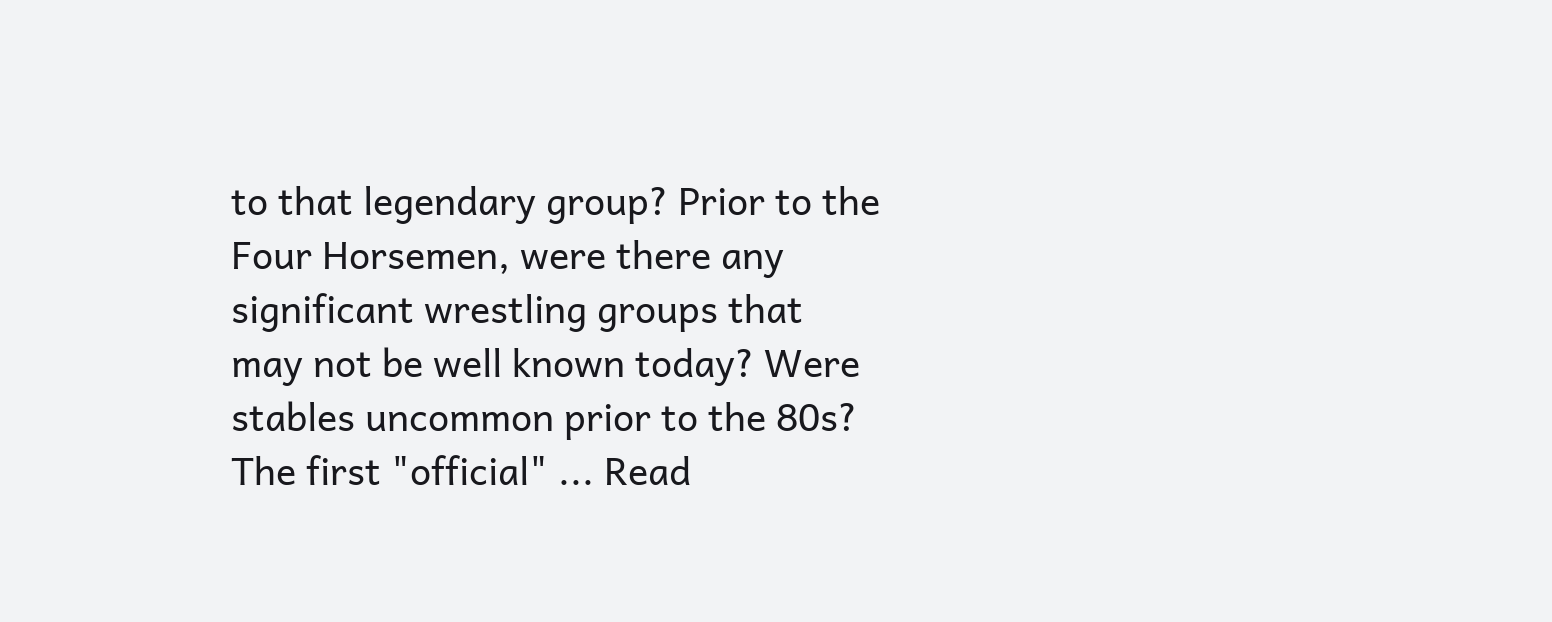to that legendary group? Prior to the Four Horsemen, were there any significant wrestling groups that may not be well known today? Were stables uncommon prior to the 80s? The first "official" ... Read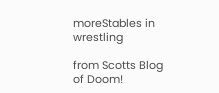moreStables in wrestling

from Scotts Blog of Doom!